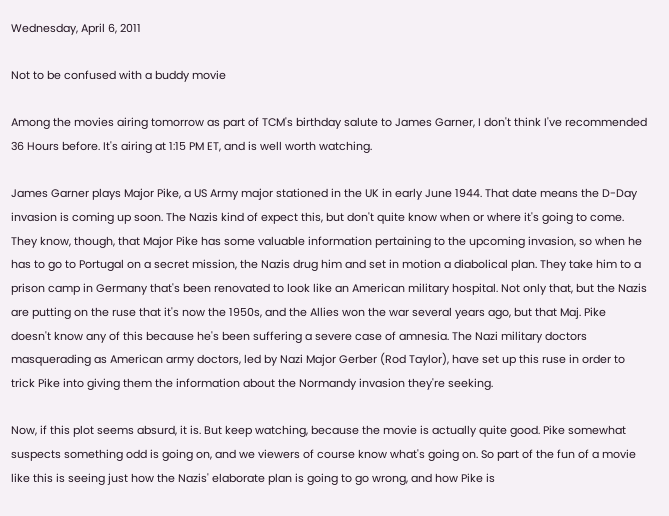Wednesday, April 6, 2011

Not to be confused with a buddy movie

Among the movies airing tomorrow as part of TCM's birthday salute to James Garner, I don't think I've recommended 36 Hours before. It's airing at 1:15 PM ET, and is well worth watching.

James Garner plays Major Pike, a US Army major stationed in the UK in early June 1944. That date means the D-Day invasion is coming up soon. The Nazis kind of expect this, but don't quite know when or where it's going to come. They know, though, that Major Pike has some valuable information pertaining to the upcoming invasion, so when he has to go to Portugal on a secret mission, the Nazis drug him and set in motion a diabolical plan. They take him to a prison camp in Germany that's been renovated to look like an American military hospital. Not only that, but the Nazis are putting on the ruse that it's now the 1950s, and the Allies won the war several years ago, but that Maj. Pike doesn't know any of this because he's been suffering a severe case of amnesia. The Nazi military doctors masquerading as American army doctors, led by Nazi Major Gerber (Rod Taylor), have set up this ruse in order to trick Pike into giving them the information about the Normandy invasion they're seeking.

Now, if this plot seems absurd, it is. But keep watching, because the movie is actually quite good. Pike somewhat suspects something odd is going on, and we viewers of course know what's going on. So part of the fun of a movie like this is seeing just how the Nazis' elaborate plan is going to go wrong, and how Pike is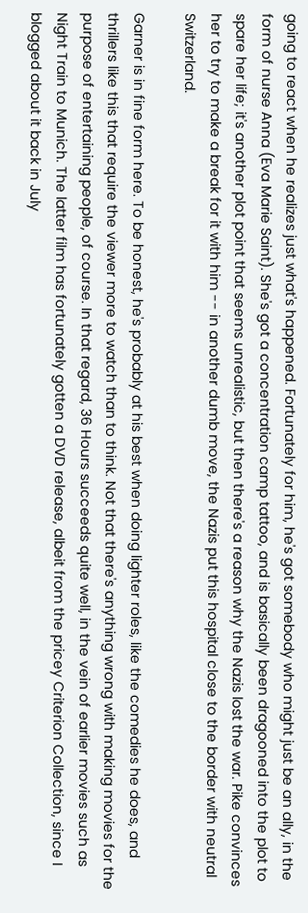going to react when he realizes just what's happened. Fortunately for him, he's got somebody who might just be an ally, in the form of nurse Anna (Eva Marie Saint). She's got a concentration camp tattoo, and is basically been dragooned into the plot to spare her life; it's another plot point that seems unrealistic, but then there's a reason why the Nazis lost the war. Pike convinces her to try to make a break for it with him -- in another dumb move, the Nazis put this hospital close to the border with neutral Switzerland.

Garner is in fine form here. To be honest, he's probably at his best when doing lighter roles, like the comedies he does, and thrillers like this that require the viewer more to watch than to think. Not that there's anything wrong with making movies for the purpose of entertaining people, of course. In that regard, 36 Hours succeeds quite well, in the vein of earlier movies such as Night Train to Munich. The latter film has fortunately gotten a DVD release, albeit from the pricey Criterion Collection, since I blogged about it back in July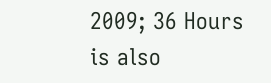2009; 36 Hours is also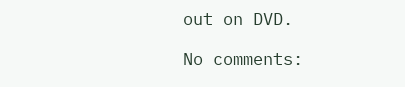out on DVD.

No comments: